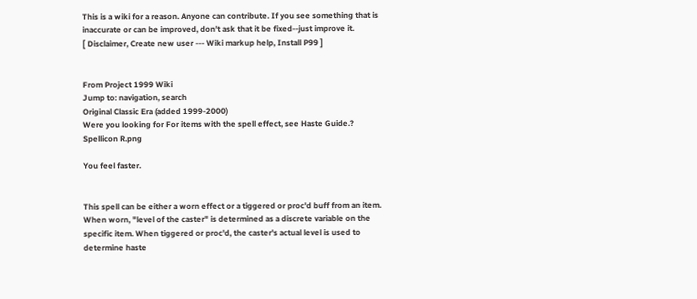This is a wiki for a reason. Anyone can contribute. If you see something that is inaccurate or can be improved, don't ask that it be fixed--just improve it.
[ Disclaimer, Create new user --- Wiki markup help, Install P99 ]


From Project 1999 Wiki
Jump to: navigation, search
Original Classic Era (added 1999-2000)
Were you looking for For items with the spell effect, see Haste Guide.?
Spellicon R.png

You feel faster.


This spell can be either a worn effect or a tiggered or proc'd buff from an item. When worn, "level of the caster" is determined as a discrete variable on the specific item. When tiggered or proc'd, the caster's actual level is used to determine haste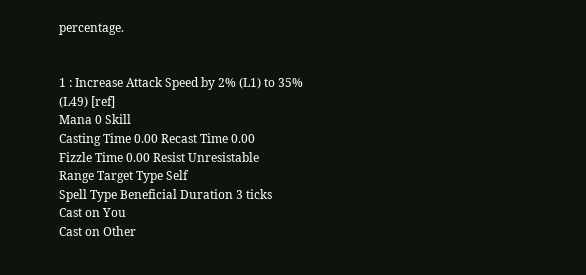percentage.


1 : Increase Attack Speed by 2% (L1) to 35% (L49) [ref]
Mana 0 Skill
Casting Time 0.00 Recast Time 0.00
Fizzle Time 0.00 Resist Unresistable
Range Target Type Self
Spell Type Beneficial Duration 3 ticks
Cast on You
Cast on Other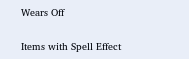Wears Off

Items with Spell Effect